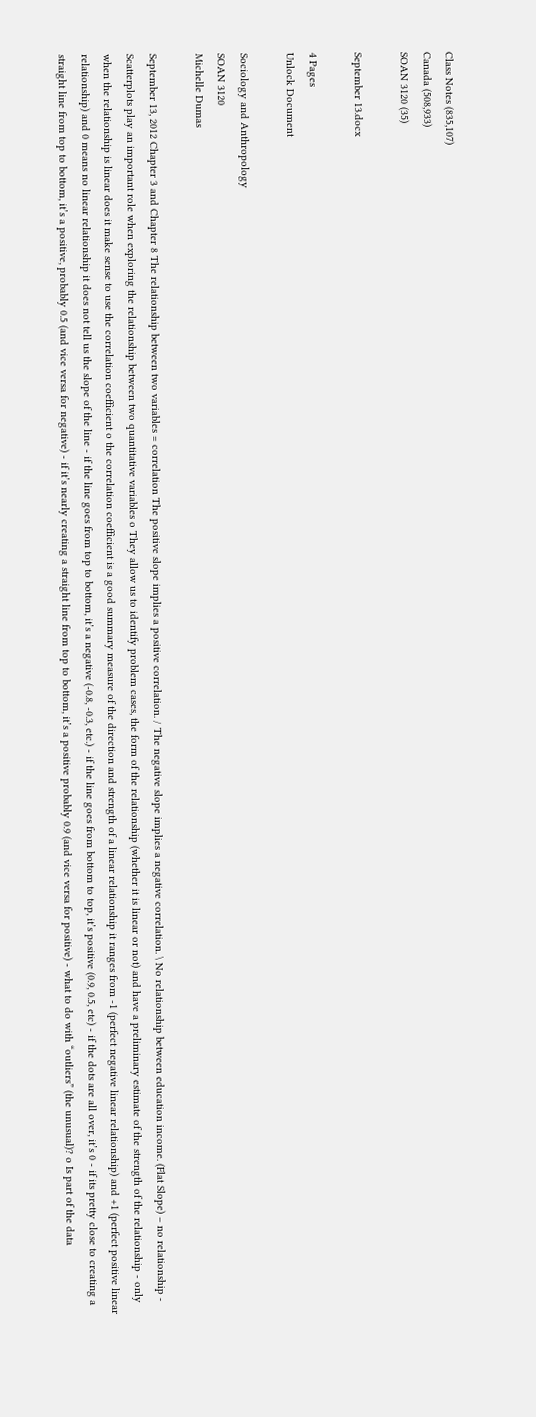Class Notes (835,107)
Canada (508,933)
SOAN 3120 (35)

September 13.docx

4 Pages
Unlock Document

Sociology and Anthropology
SOAN 3120
Michelle Dumas

September 13, 2012 Chapter 3 and Chapter 8 The relationship between two variables = correlation The positive slope implies a positive correlation. / The negative slope implies a negative correlation. \ No relationship between education income. (Flat Slope) – no relationship - Scatterplots play an important role when exploring the relationship between two quantitative variables o They allow us to identify problem cases, the form of the relationship (whether it is linear or not) and have a preliminary estimate of the strength of the relationship - only when the relationship is linear does it make sense to use the correlation coefficient o the correlation coefficient is a good summary measure of the direction and strength of a linear relationship it ranges from -1 (perfect negative linear relationship) and +1 (perfect positive linear relationship) and 0 means no linear relationship it does not tell us the slope of the line - if the line goes from top to bottom, it’s a negative (-0.8, -0.3, etc.) - if the line goes from bottom to top, it’s positive (0.9, 0.5, etc) - if the dots are all over, it’s 0 - if its pretty close to creating a straight line from top to bottom, it’s a positive, probably 0.5 (and vice versa for negative) - if it’s nearly creating a straight line from top to bottom, it’s a positive probably 0.9 (and vice versa for positive) - what to do with “outliers” (the unusual)? o Is part of the data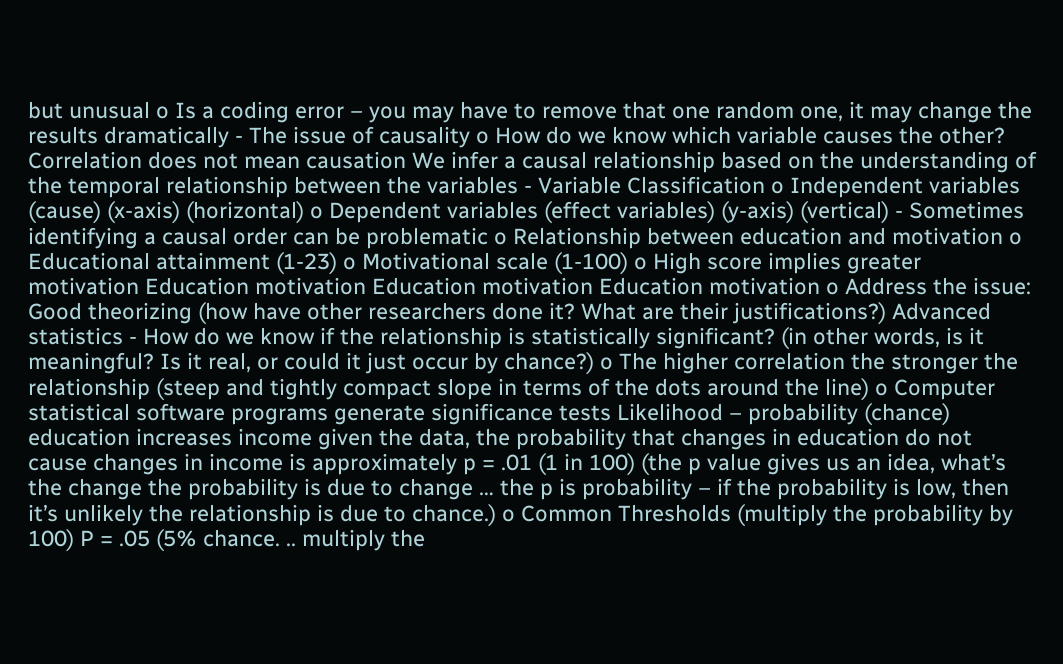but unusual o Is a coding error – you may have to remove that one random one, it may change the results dramatically - The issue of causality o How do we know which variable causes the other? Correlation does not mean causation We infer a causal relationship based on the understanding of the temporal relationship between the variables - Variable Classification o Independent variables (cause) (x-axis) (horizontal) o Dependent variables (effect variables) (y-axis) (vertical) - Sometimes identifying a causal order can be problematic o Relationship between education and motivation o Educational attainment (1-23) o Motivational scale (1-100) o High score implies greater motivation Education motivation Education motivation Education motivation o Address the issue: Good theorizing (how have other researchers done it? What are their justifications?) Advanced statistics - How do we know if the relationship is statistically significant? (in other words, is it meaningful? Is it real, or could it just occur by chance?) o The higher correlation the stronger the relationship (steep and tightly compact slope in terms of the dots around the line) o Computer statistical software programs generate significance tests Likelihood – probability (chance) education increases income given the data, the probability that changes in education do not cause changes in income is approximately p = .01 (1 in 100) (the p value gives us an idea, what’s the change the probability is due to change … the p is probability – if the probability is low, then it’s unlikely the relationship is due to chance.) o Common Thresholds (multiply the probability by 100) P = .05 (5% chance. .. multiply the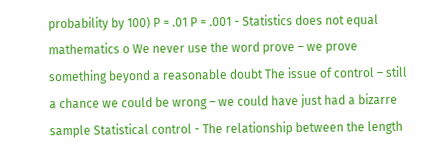probability by 100) P = .01 P = .001 - Statistics does not equal mathematics o We never use the word prove – we prove something beyond a reasonable doubt The issue of control – still a chance we could be wrong – we could have just had a bizarre sample Statistical control - The relationship between the length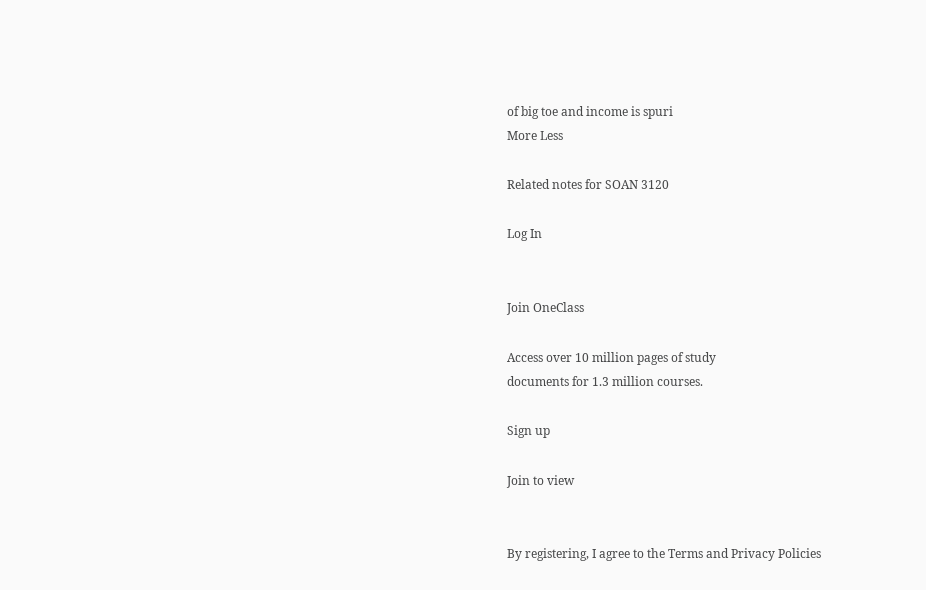of big toe and income is spuri
More Less

Related notes for SOAN 3120

Log In


Join OneClass

Access over 10 million pages of study
documents for 1.3 million courses.

Sign up

Join to view


By registering, I agree to the Terms and Privacy Policies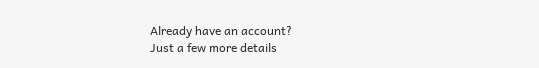Already have an account?
Just a few more details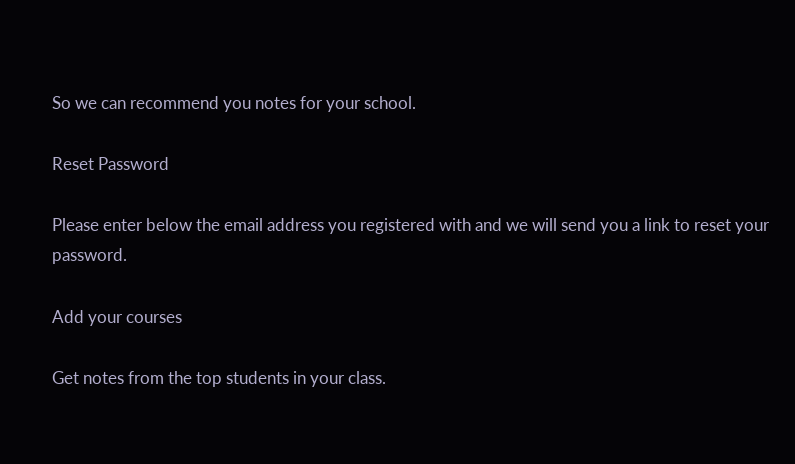So we can recommend you notes for your school.

Reset Password

Please enter below the email address you registered with and we will send you a link to reset your password.

Add your courses

Get notes from the top students in your class.